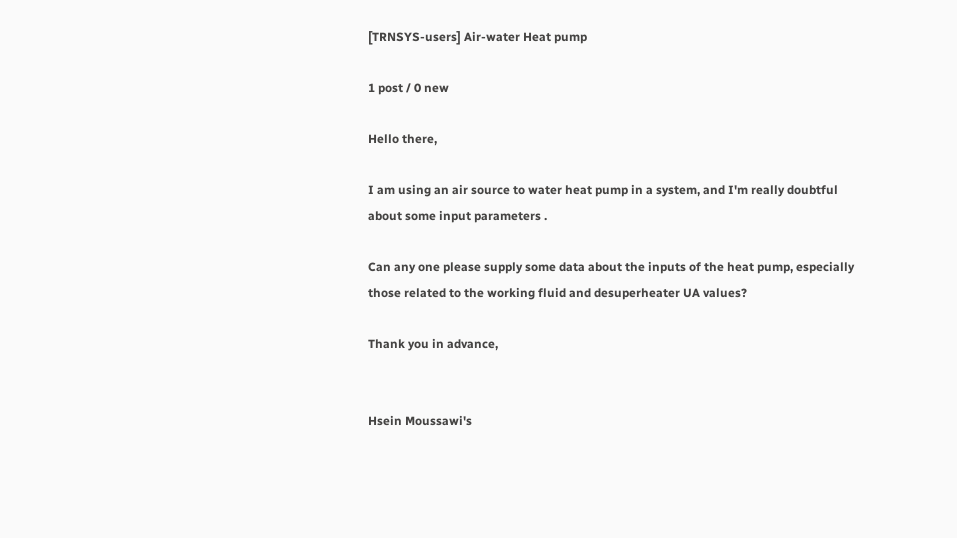[TRNSYS-users] Air-water Heat pump

1 post / 0 new

Hello there,

I am using an air source to water heat pump in a system, and I'm really doubtful about some input parameters .

Can any one please supply some data about the inputs of the heat pump, especially those related to the working fluid and desuperheater UA values?

Thank you in advance,


Hsein Moussawi's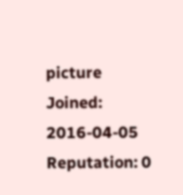picture
Joined: 2016-04-05
Reputation: 0